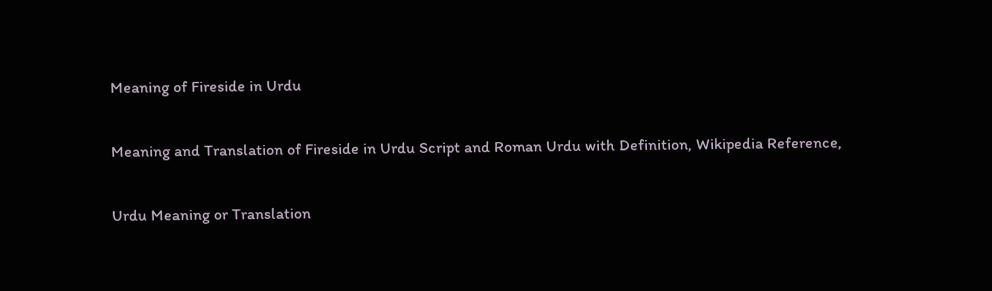Meaning of Fireside in Urdu

Meaning and Translation of Fireside in Urdu Script and Roman Urdu with Definition, Wikipedia Reference,

Urdu Meaning or Translation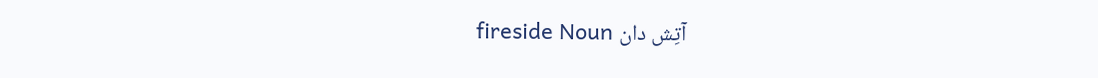fireside Noun آتِش دان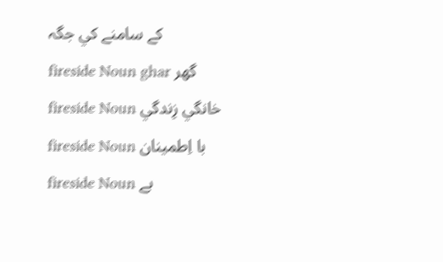کے سامنے کي جگہ
fireside Noun ghar گھر
fireside Noun خانگي زِندگي
fireside Noun با اِطمينان
fireside Noun بے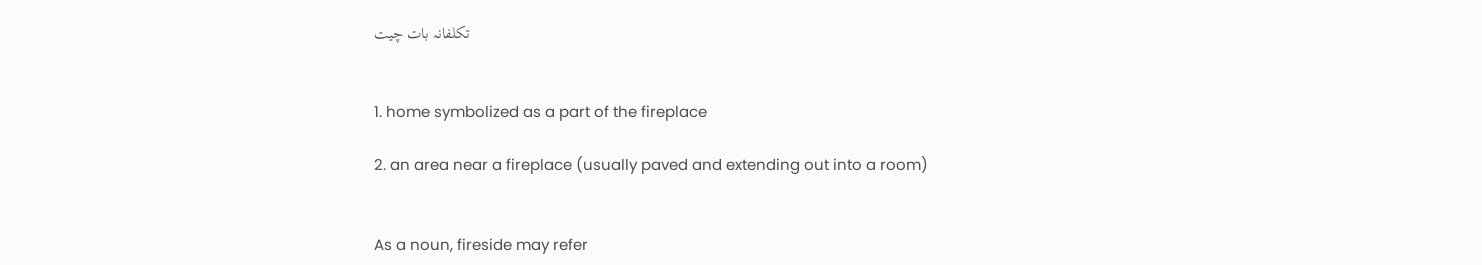تکلفانہ بات چيت


1. home symbolized as a part of the fireplace

2. an area near a fireplace (usually paved and extending out into a room)


As a noun, fireside may refer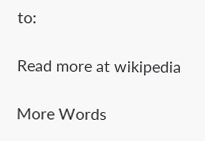to:

Read more at wikipedia

More Words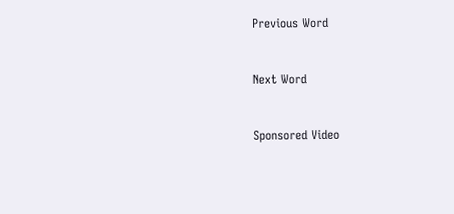Previous Word


Next Word


Sponsored Video